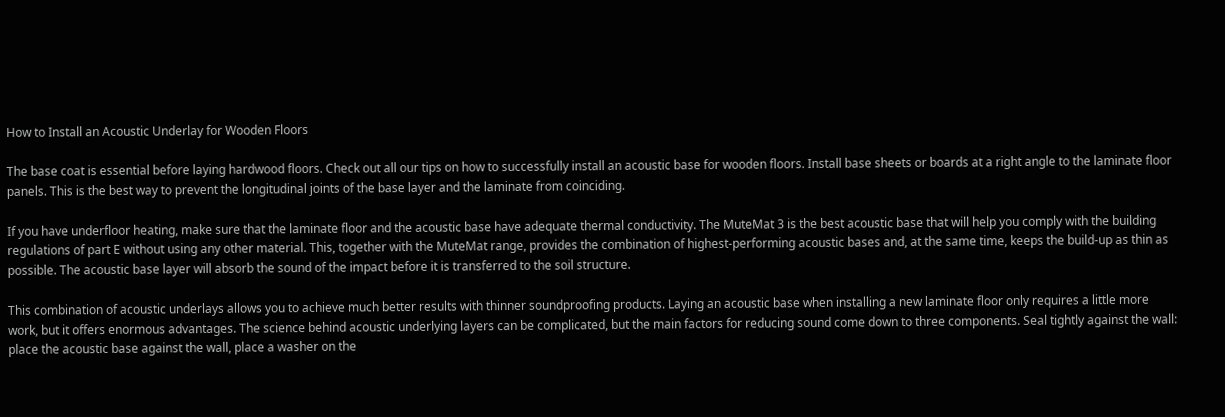How to Install an Acoustic Underlay for Wooden Floors

The base coat is essential before laying hardwood floors. Check out all our tips on how to successfully install an acoustic base for wooden floors. Install base sheets or boards at a right angle to the laminate floor panels. This is the best way to prevent the longitudinal joints of the base layer and the laminate from coinciding.

If you have underfloor heating, make sure that the laminate floor and the acoustic base have adequate thermal conductivity. The MuteMat 3 is the best acoustic base that will help you comply with the building regulations of part E without using any other material. This, together with the MuteMat range, provides the combination of highest-performing acoustic bases and, at the same time, keeps the build-up as thin as possible. The acoustic base layer will absorb the sound of the impact before it is transferred to the soil structure.

This combination of acoustic underlays allows you to achieve much better results with thinner soundproofing products. Laying an acoustic base when installing a new laminate floor only requires a little more work, but it offers enormous advantages. The science behind acoustic underlying layers can be complicated, but the main factors for reducing sound come down to three components. Seal tightly against the wall: place the acoustic base against the wall, place a washer on the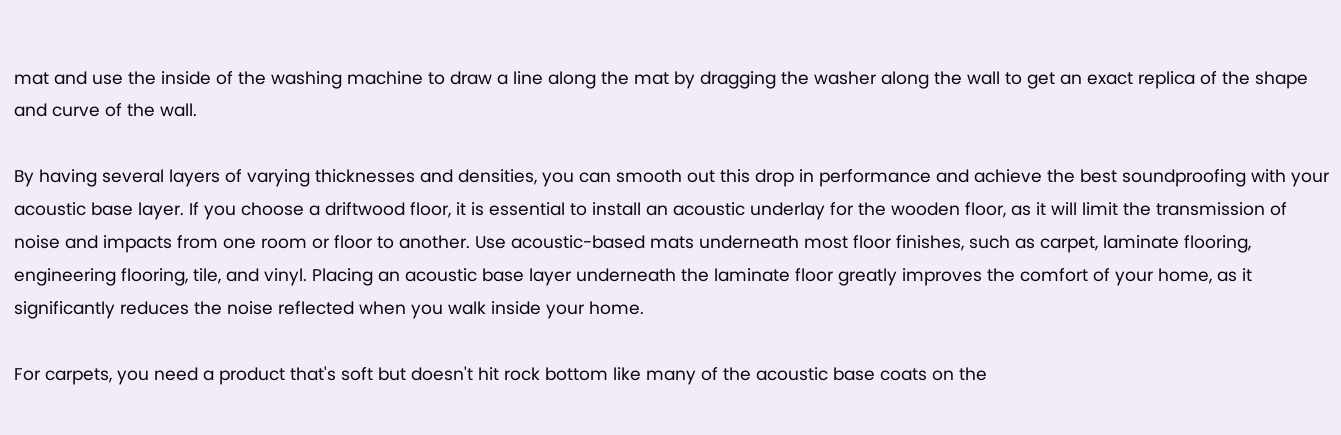mat and use the inside of the washing machine to draw a line along the mat by dragging the washer along the wall to get an exact replica of the shape and curve of the wall.

By having several layers of varying thicknesses and densities, you can smooth out this drop in performance and achieve the best soundproofing with your acoustic base layer. If you choose a driftwood floor, it is essential to install an acoustic underlay for the wooden floor, as it will limit the transmission of noise and impacts from one room or floor to another. Use acoustic-based mats underneath most floor finishes, such as carpet, laminate flooring, engineering flooring, tile, and vinyl. Placing an acoustic base layer underneath the laminate floor greatly improves the comfort of your home, as it significantly reduces the noise reflected when you walk inside your home.

For carpets, you need a product that's soft but doesn't hit rock bottom like many of the acoustic base coats on the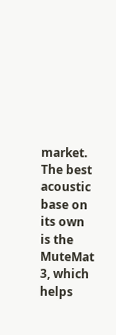market. The best acoustic base on its own is the MuteMat 3, which helps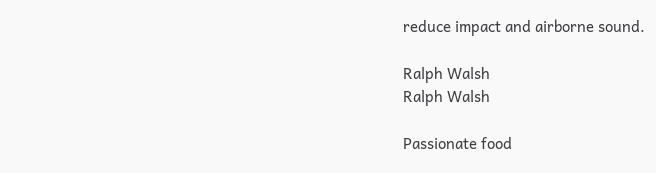reduce impact and airborne sound.

Ralph Walsh
Ralph Walsh

Passionate food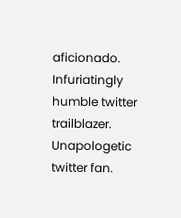aficionado. Infuriatingly humble twitter trailblazer. Unapologetic twitter fan.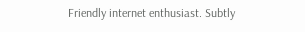Friendly internet enthusiast. Subtly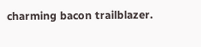charming bacon trailblazer.